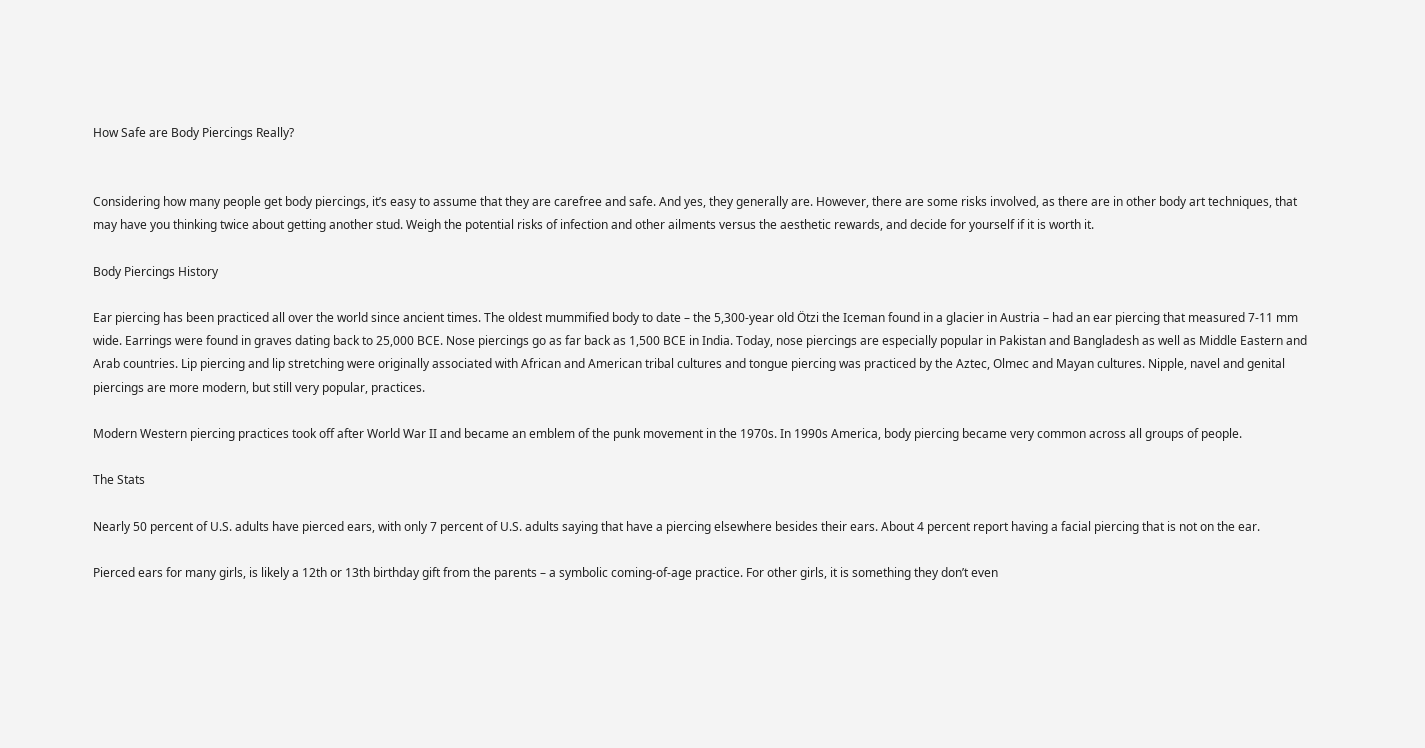How Safe are Body Piercings Really?


Considering how many people get body piercings, it’s easy to assume that they are carefree and safe. And yes, they generally are. However, there are some risks involved, as there are in other body art techniques, that may have you thinking twice about getting another stud. Weigh the potential risks of infection and other ailments versus the aesthetic rewards, and decide for yourself if it is worth it.

Body Piercings History

Ear piercing has been practiced all over the world since ancient times. The oldest mummified body to date – the 5,300-year old Ötzi the Iceman found in a glacier in Austria – had an ear piercing that measured 7-11 mm wide. Earrings were found in graves dating back to 25,000 BCE. Nose piercings go as far back as 1,500 BCE in India. Today, nose piercings are especially popular in Pakistan and Bangladesh as well as Middle Eastern and Arab countries. Lip piercing and lip stretching were originally associated with African and American tribal cultures and tongue piercing was practiced by the Aztec, Olmec and Mayan cultures. Nipple, navel and genital piercings are more modern, but still very popular, practices.

Modern Western piercing practices took off after World War II and became an emblem of the punk movement in the 1970s. In 1990s America, body piercing became very common across all groups of people.

The Stats

Nearly 50 percent of U.S. adults have pierced ears, with only 7 percent of U.S. adults saying that have a piercing elsewhere besides their ears. About 4 percent report having a facial piercing that is not on the ear.

Pierced ears for many girls, is likely a 12th or 13th birthday gift from the parents – a symbolic coming-of-age practice. For other girls, it is something they don’t even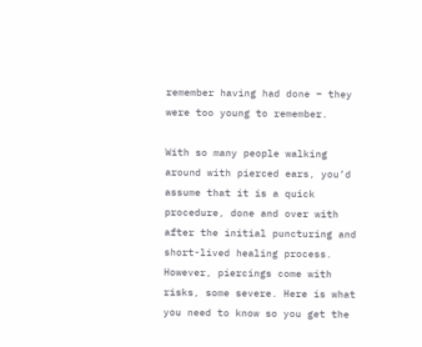remember having had done – they were too young to remember.

With so many people walking around with pierced ears, you’d assume that it is a quick procedure, done and over with after the initial puncturing and short-lived healing process. However, piercings come with risks, some severe. Here is what you need to know so you get the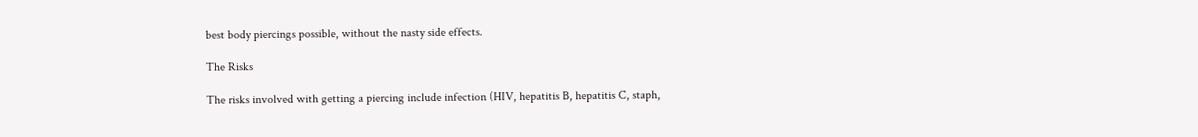best body piercings possible, without the nasty side effects.

The Risks

The risks involved with getting a piercing include infection (HIV, hepatitis B, hepatitis C, staph,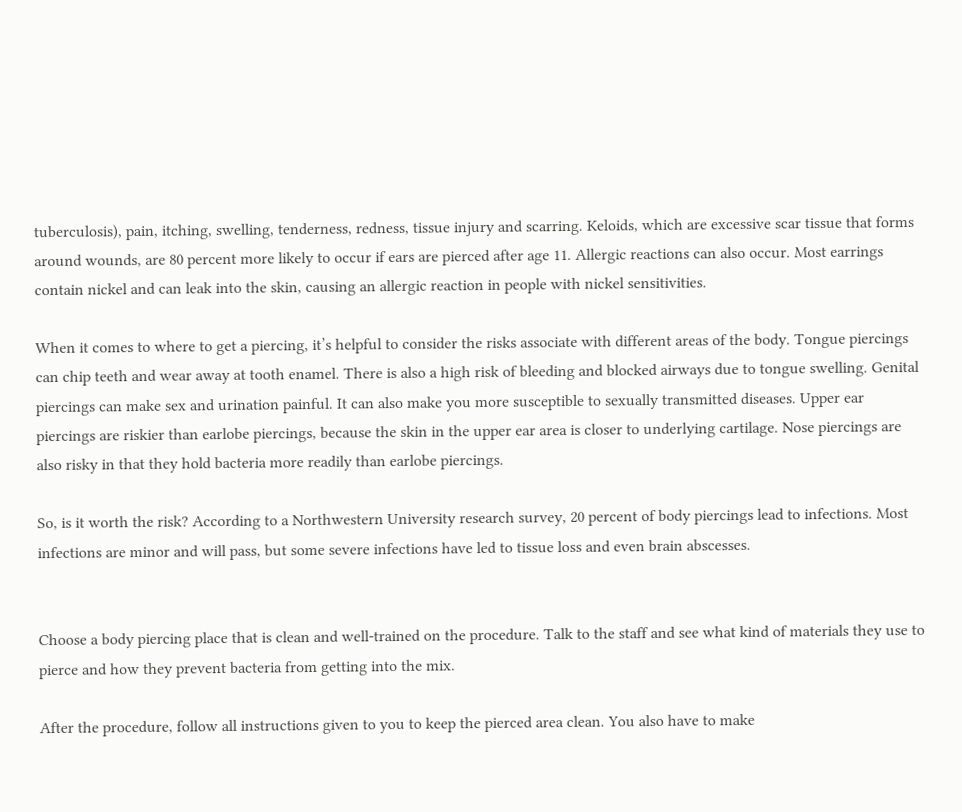tuberculosis), pain, itching, swelling, tenderness, redness, tissue injury and scarring. Keloids, which are excessive scar tissue that forms around wounds, are 80 percent more likely to occur if ears are pierced after age 11. Allergic reactions can also occur. Most earrings contain nickel and can leak into the skin, causing an allergic reaction in people with nickel sensitivities.

When it comes to where to get a piercing, it’s helpful to consider the risks associate with different areas of the body. Tongue piercings can chip teeth and wear away at tooth enamel. There is also a high risk of bleeding and blocked airways due to tongue swelling. Genital piercings can make sex and urination painful. It can also make you more susceptible to sexually transmitted diseases. Upper ear piercings are riskier than earlobe piercings, because the skin in the upper ear area is closer to underlying cartilage. Nose piercings are also risky in that they hold bacteria more readily than earlobe piercings.

So, is it worth the risk? According to a Northwestern University research survey, 20 percent of body piercings lead to infections. Most infections are minor and will pass, but some severe infections have led to tissue loss and even brain abscesses.


Choose a body piercing place that is clean and well-trained on the procedure. Talk to the staff and see what kind of materials they use to pierce and how they prevent bacteria from getting into the mix.

After the procedure, follow all instructions given to you to keep the pierced area clean. You also have to make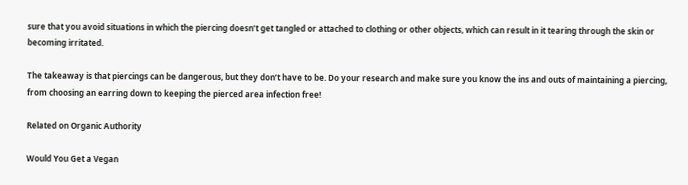sure that you avoid situations in which the piercing doesn’t get tangled or attached to clothing or other objects, which can result in it tearing through the skin or becoming irritated.

The takeaway is that piercings can be dangerous, but they don’t have to be. Do your research and make sure you know the ins and outs of maintaining a piercing, from choosing an earring down to keeping the pierced area infection free!

Related on Organic Authority

Would You Get a Vegan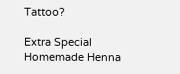Tattoo?

Extra Special Homemade Henna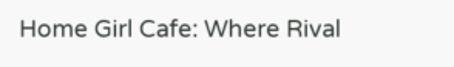Home Girl Cafe: Where Rival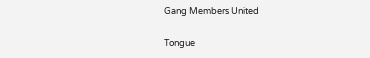Gang Members United

Tongue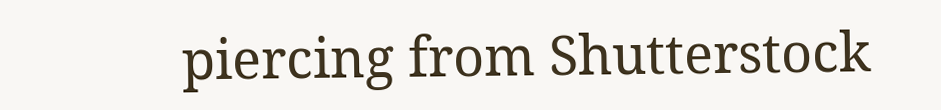piercing from Shutterstock